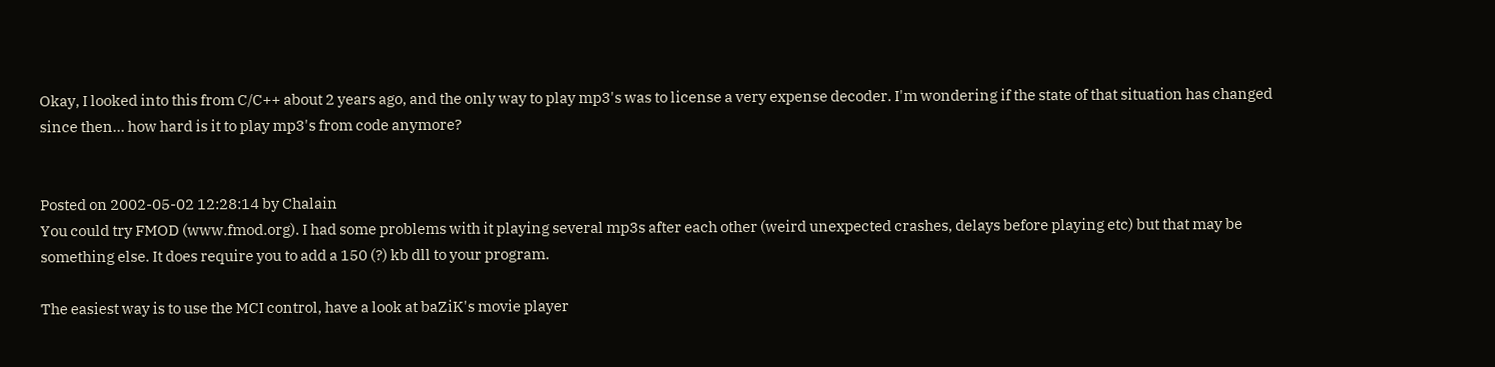Okay, I looked into this from C/C++ about 2 years ago, and the only way to play mp3's was to license a very expense decoder. I'm wondering if the state of that situation has changed since then... how hard is it to play mp3's from code anymore?


Posted on 2002-05-02 12:28:14 by Chalain
You could try FMOD (www.fmod.org). I had some problems with it playing several mp3s after each other (weird unexpected crashes, delays before playing etc) but that may be something else. It does require you to add a 150 (?) kb dll to your program.

The easiest way is to use the MCI control, have a look at baZiK's movie player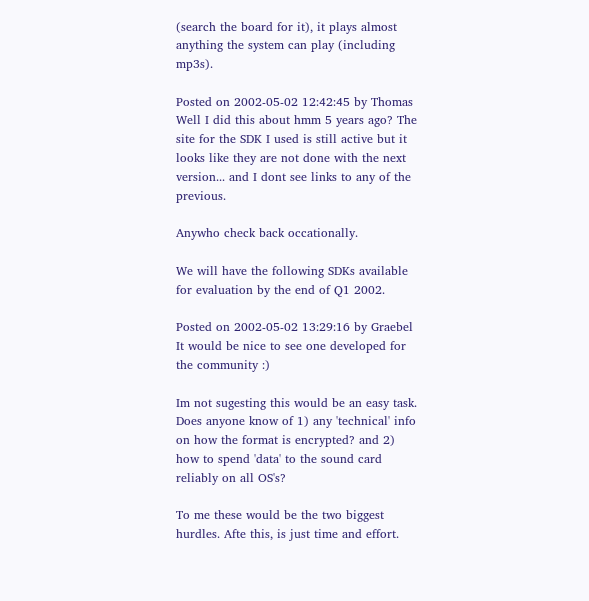(search the board for it), it plays almost anything the system can play (including mp3s).

Posted on 2002-05-02 12:42:45 by Thomas
Well I did this about hmm 5 years ago? The site for the SDK I used is still active but it looks like they are not done with the next version... and I dont see links to any of the previous.

Anywho check back occationally.

We will have the following SDKs available for evaluation by the end of Q1 2002.

Posted on 2002-05-02 13:29:16 by Graebel
It would be nice to see one developed for the community :)

Im not sugesting this would be an easy task. Does anyone know of 1) any 'technical' info on how the format is encrypted? and 2) how to spend 'data' to the sound card reliably on all OS's?

To me these would be the two biggest hurdles. Afte this, is just time and effort.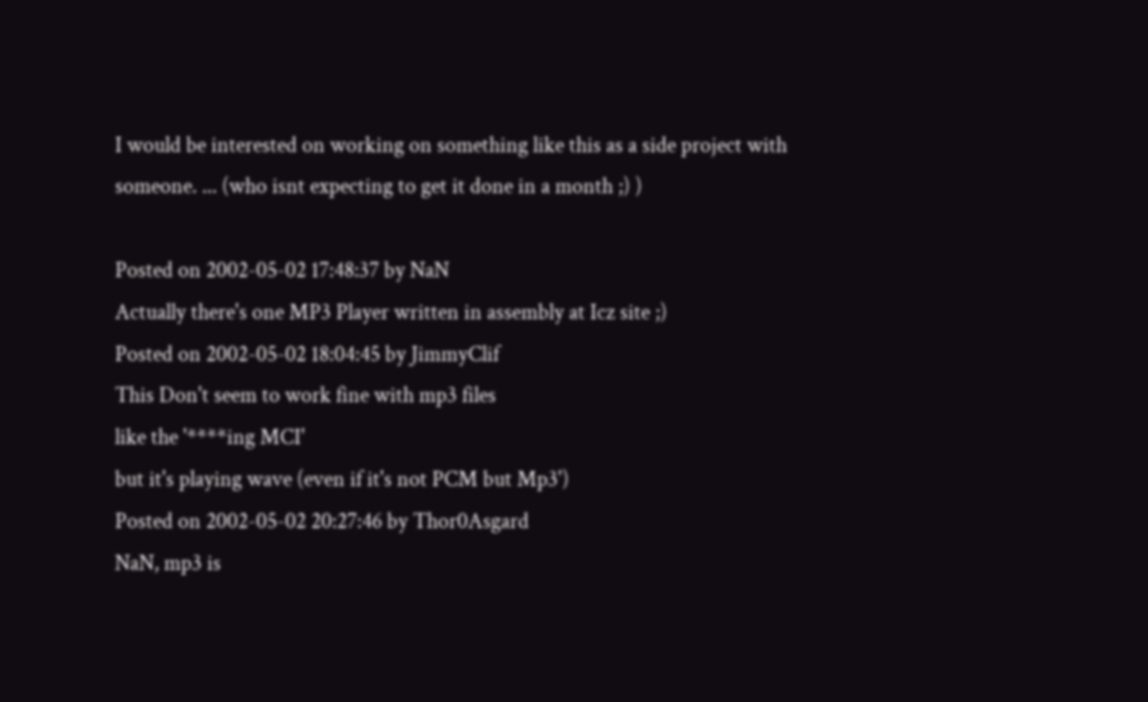I would be interested on working on something like this as a side project with someone. ... (who isnt expecting to get it done in a month ;) )

Posted on 2002-05-02 17:48:37 by NaN
Actually there's one MP3 Player written in assembly at Icz site ;)
Posted on 2002-05-02 18:04:45 by JimmyClif
This Don't seem to work fine with mp3 files
like the '****ing MCI'
but it's playing wave (even if it's not PCM but Mp3')
Posted on 2002-05-02 20:27:46 by Thor0Asgard
NaN, mp3 is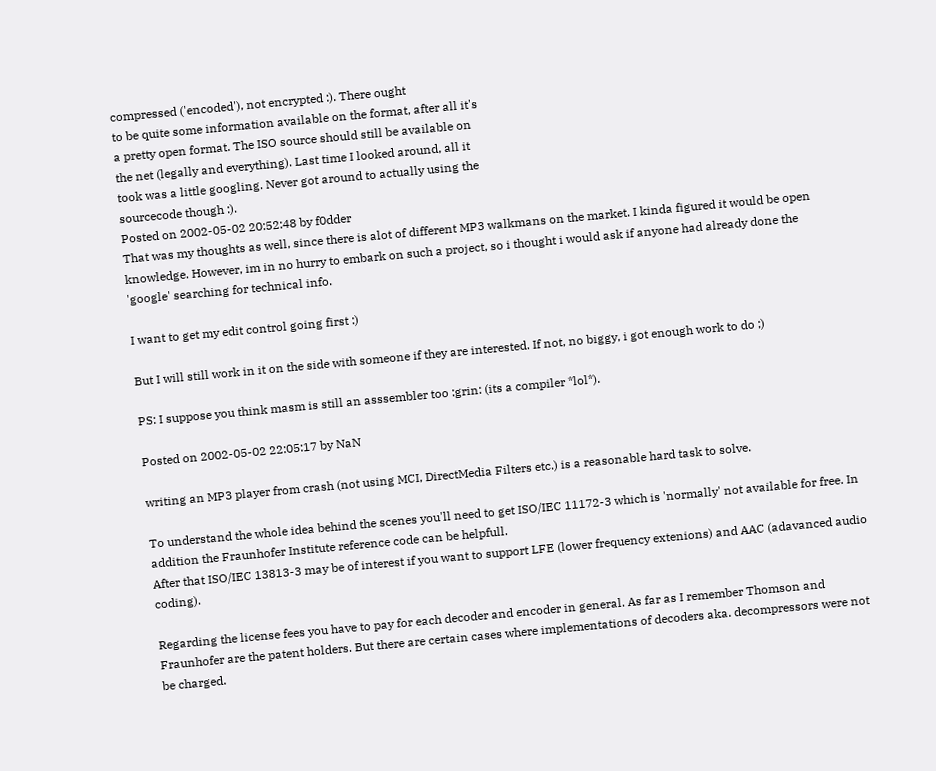compressed ('encoded'), not encrypted :). There ought
to be quite some information available on the format, after all it's
a pretty open format. The ISO source should still be available on
the net (legally and everything). Last time I looked around, all it
took was a little googling. Never got around to actually using the
sourcecode though :).
Posted on 2002-05-02 20:52:48 by f0dder
That was my thoughts as well, since there is alot of different MP3 walkmans on the market. I kinda figured it would be open knowledge. However, im in no hurry to embark on such a project, so i thought i would ask if anyone had already done the 'google' searching for technical info.

I want to get my edit control going first :)

But I will still work in it on the side with someone if they are interested. If not, no biggy, i got enough work to do ;)

PS: I suppose you think masm is still an asssembler too :grin: (its a compiler *lol*).

Posted on 2002-05-02 22:05:17 by NaN

writing an MP3 player from crash (not using MCI, DirectMedia Filters etc.) is a reasonable hard task to solve.

To understand the whole idea behind the scenes you'll need to get ISO/IEC 11172-3 which is 'normally' not available for free. In addition the Fraunhofer Institute reference code can be helpfull.
After that ISO/IEC 13813-3 may be of interest if you want to support LFE (lower frequency extenions) and AAC (adavanced audio coding).

Regarding the license fees you have to pay for each decoder and encoder in general. As far as I remember Thomson and Fraunhofer are the patent holders. But there are certain cases where implementations of decoders aka. decompressors were not be charged.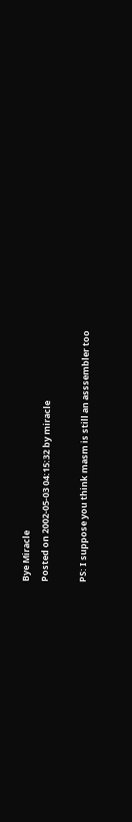Bye Miracle
Posted on 2002-05-03 04:15:32 by miracle

PS: I suppose you think masm is still an asssembler too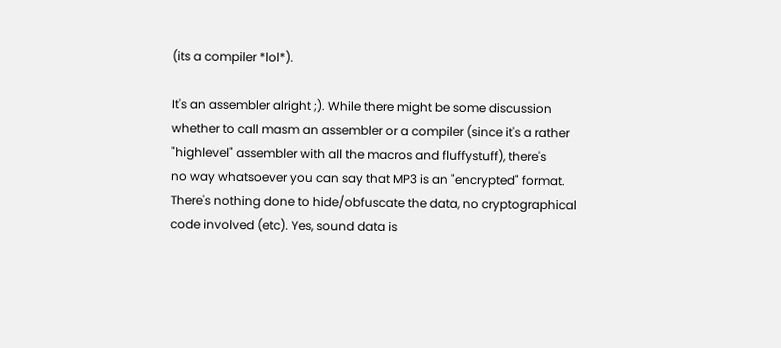(its a compiler *lol*).

It's an assembler alright ;). While there might be some discussion
whether to call masm an assembler or a compiler (since it's a rather
"highlevel" assembler with all the macros and fluffystuff), there's
no way whatsoever you can say that MP3 is an "encrypted" format.
There's nothing done to hide/obfuscate the data, no cryptographical
code involved (etc). Yes, sound data is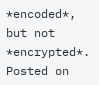*encoded*, but not *encrypted*.
Posted on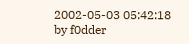2002-05-03 05:42:18 by f0dder